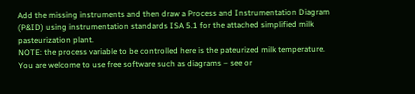Add the missing instruments and then draw a Process and Instrumentation Diagram (P&ID) using instrumentation standards ISA 5.1 for the attached simplified milk pasteurization plant.
NOTE: the process variable to be controlled here is the pateurized milk temperature.
You are welcome to use free software such as diagrams – see or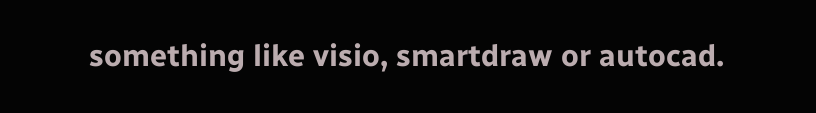something like visio, smartdraw or autocad.